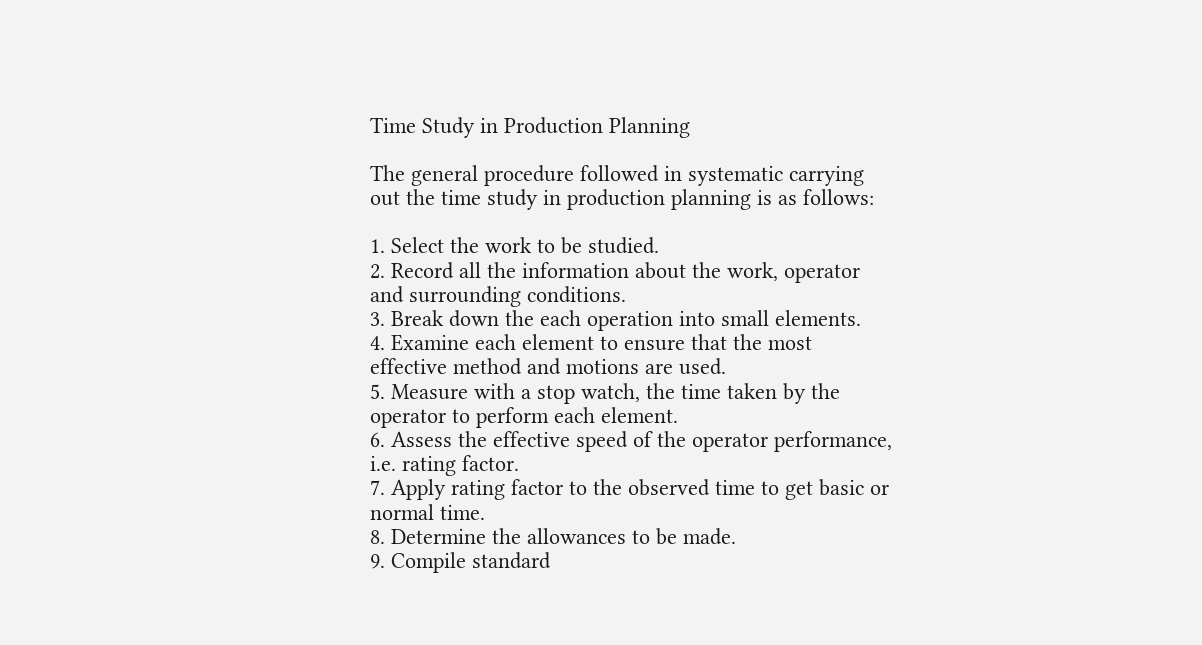Time Study in Production Planning

The general procedure followed in systematic carrying out the time study in production planning is as follows:

1. Select the work to be studied.
2. Record all the information about the work, operator and surrounding conditions.
3. Break down the each operation into small elements.
4. Examine each element to ensure that the most effective method and motions are used.
5. Measure with a stop watch, the time taken by the operator to perform each element.
6. Assess the effective speed of the operator performance, i.e. rating factor.
7. Apply rating factor to the observed time to get basic or normal time.
8. Determine the allowances to be made.
9. Compile standard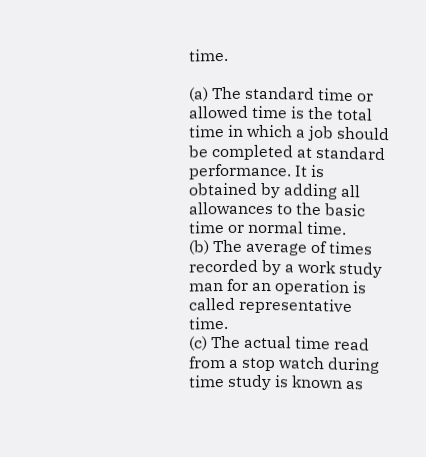time.

(a) The standard time or allowed time is the total time in which a job should be completed at standard performance. It is obtained by adding all allowances to the basic time or normal time.
(b) The average of times recorded by a work study man for an operation is called representative time.
(c) The actual time read from a stop watch during time study is known as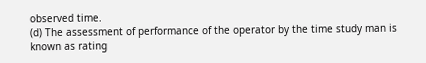observed time.
(d) The assessment of performance of the operator by the time study man is known as rating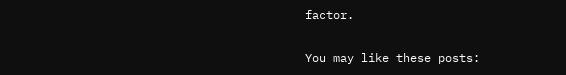factor.

You may like these posts: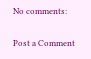No comments:

Post a Comment